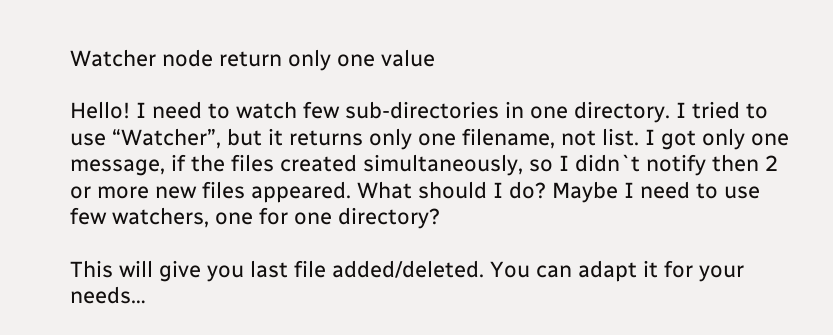Watcher node return only one value

Hello! I need to watch few sub-directories in one directory. I tried to use “Watcher”, but it returns only one filename, not list. I got only one message, if the files created simultaneously, so I didn`t notify then 2 or more new files appeared. What should I do? Maybe I need to use few watchers, one for one directory?

This will give you last file added/deleted. You can adapt it for your needs…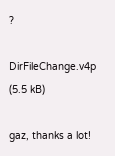?

DirFileChange.v4p (5.5 kB)

gaz, thanks a lot!